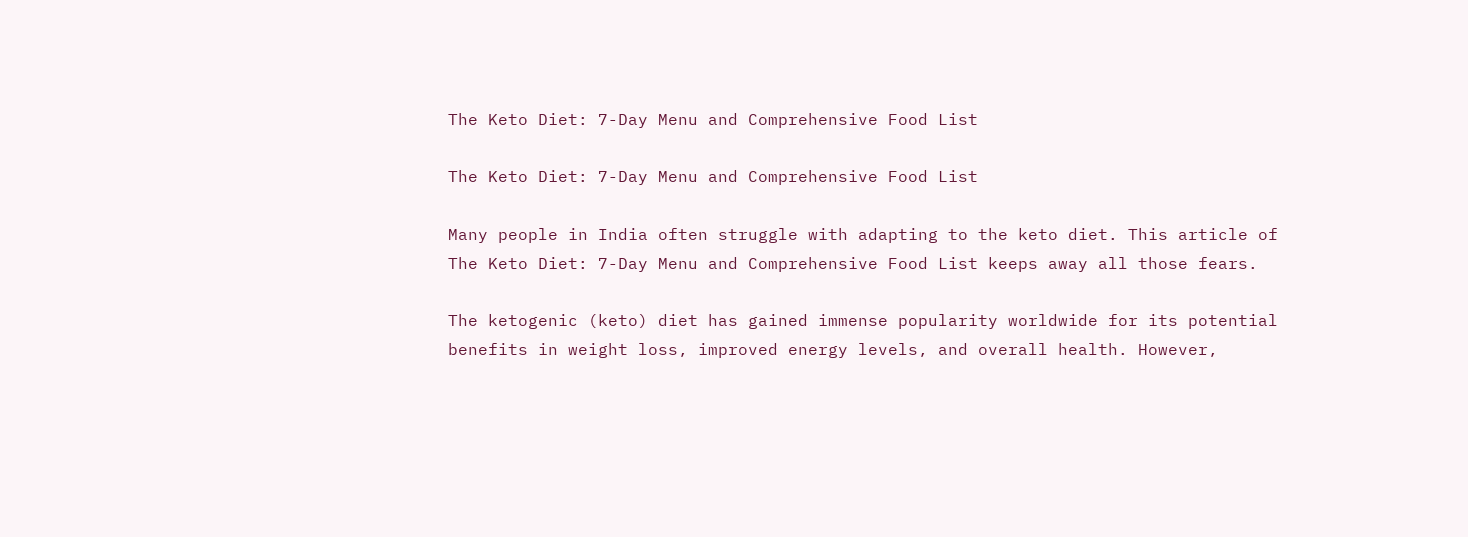The Keto Diet: 7-Day Menu and Comprehensive Food List

The Keto Diet: 7-Day Menu and Comprehensive Food List

Many people in India often struggle with adapting to the keto diet. This article of The Keto Diet: 7-Day Menu and Comprehensive Food List keeps away all those fears.

The ketogenic (keto) diet has gained immense popularity worldwide for its potential benefits in weight loss, improved energy levels, and overall health. However,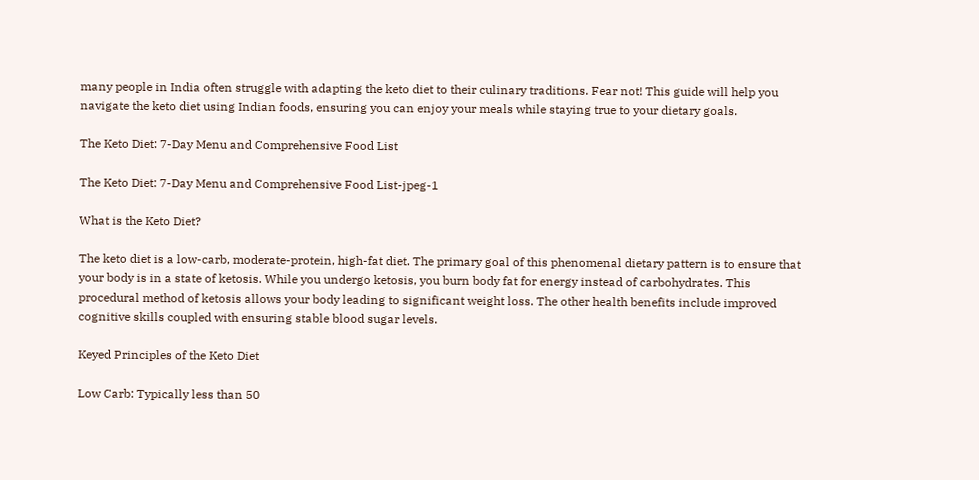many people in India often struggle with adapting the keto diet to their culinary traditions. Fear not! This guide will help you navigate the keto diet using Indian foods, ensuring you can enjoy your meals while staying true to your dietary goals.

The Keto Diet: 7-Day Menu and Comprehensive Food List

The Keto Diet: 7-Day Menu and Comprehensive Food List-jpeg-1

What is the Keto Diet?

The keto diet is a low-carb, moderate-protein, high-fat diet. The primary goal of this phenomenal dietary pattern is to ensure that your body is in a state of ketosis. While you undergo ketosis, you burn body fat for energy instead of carbohydrates. This procedural method of ketosis allows your body leading to significant weight loss. The other health benefits include improved cognitive skills coupled with ensuring stable blood sugar levels.

Keyed Principles of the Keto Diet

Low Carb: Typically less than 50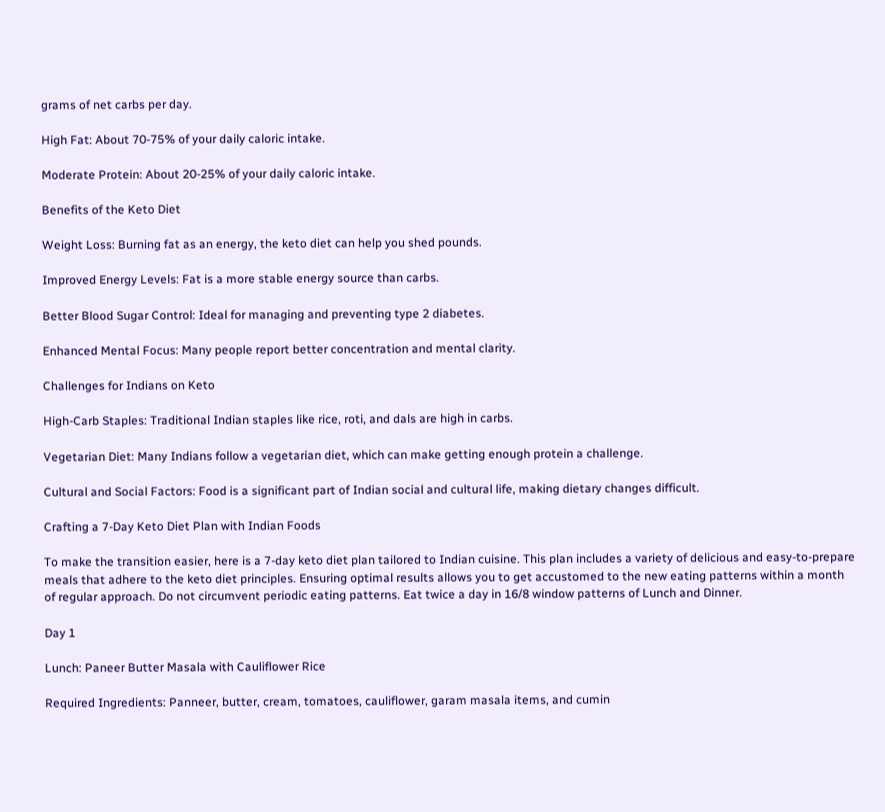grams of net carbs per day.

High Fat: About 70-75% of your daily caloric intake.

Moderate Protein: About 20-25% of your daily caloric intake.

Benefits of the Keto Diet

Weight Loss: Burning fat as an energy, the keto diet can help you shed pounds.

Improved Energy Levels: Fat is a more stable energy source than carbs.

Better Blood Sugar Control: Ideal for managing and preventing type 2 diabetes.

Enhanced Mental Focus: Many people report better concentration and mental clarity.

Challenges for Indians on Keto

High-Carb Staples: Traditional Indian staples like rice, roti, and dals are high in carbs.

Vegetarian Diet: Many Indians follow a vegetarian diet, which can make getting enough protein a challenge.

Cultural and Social Factors: Food is a significant part of Indian social and cultural life, making dietary changes difficult.

Crafting a 7-Day Keto Diet Plan with Indian Foods

To make the transition easier, here is a 7-day keto diet plan tailored to Indian cuisine. This plan includes a variety of delicious and easy-to-prepare meals that adhere to the keto diet principles. Ensuring optimal results allows you to get accustomed to the new eating patterns within a month of regular approach. Do not circumvent periodic eating patterns. Eat twice a day in 16/8 window patterns of Lunch and Dinner.

Day 1

Lunch: Paneer Butter Masala with Cauliflower Rice

Required Ingredients: Panneer, butter, cream, tomatoes, cauliflower, garam masala items, and cumin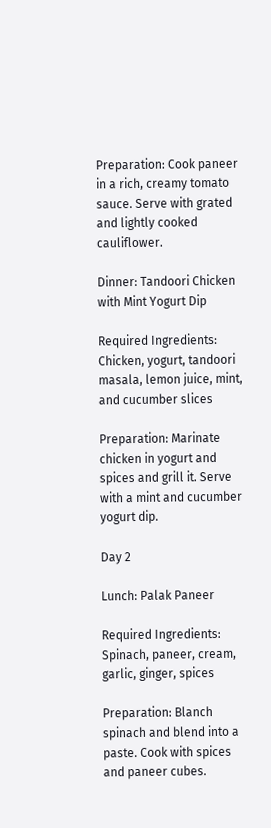Preparation: Cook paneer in a rich, creamy tomato sauce. Serve with grated and lightly cooked cauliflower.

Dinner: Tandoori Chicken with Mint Yogurt Dip

Required Ingredients: Chicken, yogurt, tandoori masala, lemon juice, mint, and cucumber slices

Preparation: Marinate chicken in yogurt and spices and grill it. Serve with a mint and cucumber yogurt dip.

Day 2

Lunch: Palak Paneer

Required Ingredients: Spinach, paneer, cream, garlic, ginger, spices

Preparation: Blanch spinach and blend into a paste. Cook with spices and paneer cubes.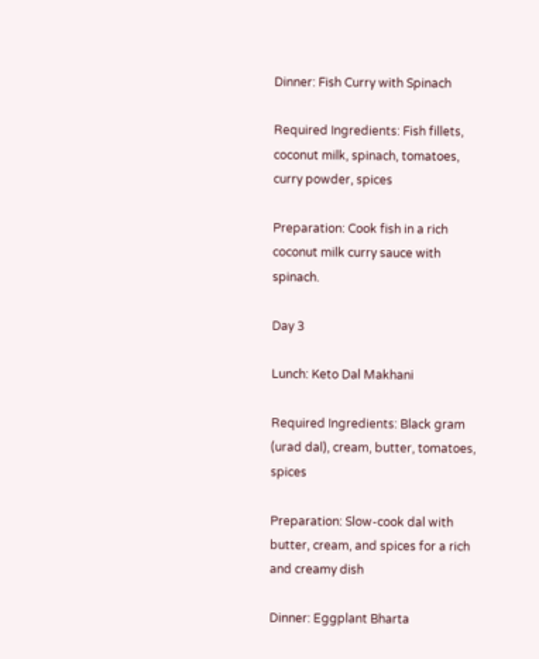Dinner: Fish Curry with Spinach

Required Ingredients: Fish fillets, coconut milk, spinach, tomatoes, curry powder, spices

Preparation: Cook fish in a rich coconut milk curry sauce with spinach.

Day 3

Lunch: Keto Dal Makhani

Required Ingredients: Black gram (urad dal), cream, butter, tomatoes, spices

Preparation: Slow-cook dal with butter, cream, and spices for a rich and creamy dish

Dinner: Eggplant Bharta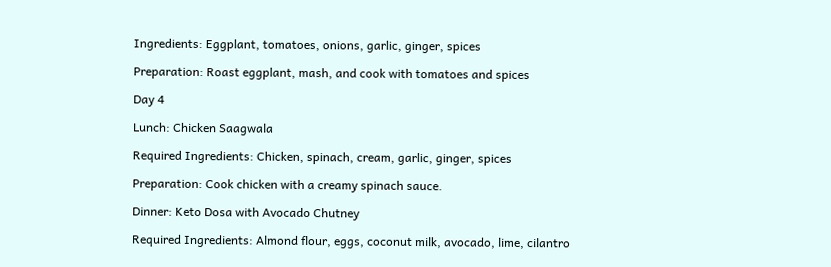Ingredients: Eggplant, tomatoes, onions, garlic, ginger, spices

Preparation: Roast eggplant, mash, and cook with tomatoes and spices

Day 4

Lunch: Chicken Saagwala

Required Ingredients: Chicken, spinach, cream, garlic, ginger, spices

Preparation: Cook chicken with a creamy spinach sauce.

Dinner: Keto Dosa with Avocado Chutney

Required Ingredients: Almond flour, eggs, coconut milk, avocado, lime, cilantro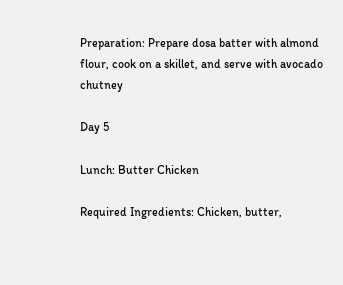Preparation: Prepare dosa batter with almond flour, cook on a skillet, and serve with avocado chutney

Day 5

Lunch: Butter Chicken

Required Ingredients: Chicken, butter,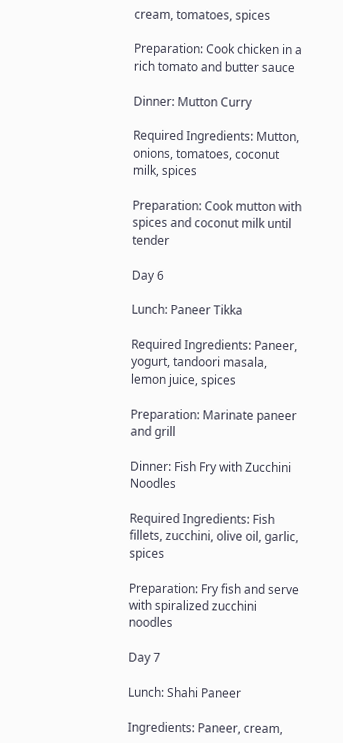cream, tomatoes, spices

Preparation: Cook chicken in a rich tomato and butter sauce

Dinner: Mutton Curry

Required Ingredients: Mutton, onions, tomatoes, coconut milk, spices

Preparation: Cook mutton with spices and coconut milk until tender

Day 6

Lunch: Paneer Tikka

Required Ingredients: Paneer, yogurt, tandoori masala, lemon juice, spices

Preparation: Marinate paneer and grill

Dinner: Fish Fry with Zucchini Noodles

Required Ingredients: Fish fillets, zucchini, olive oil, garlic, spices

Preparation: Fry fish and serve with spiralized zucchini noodles

Day 7

Lunch: Shahi Paneer

Ingredients: Paneer, cream,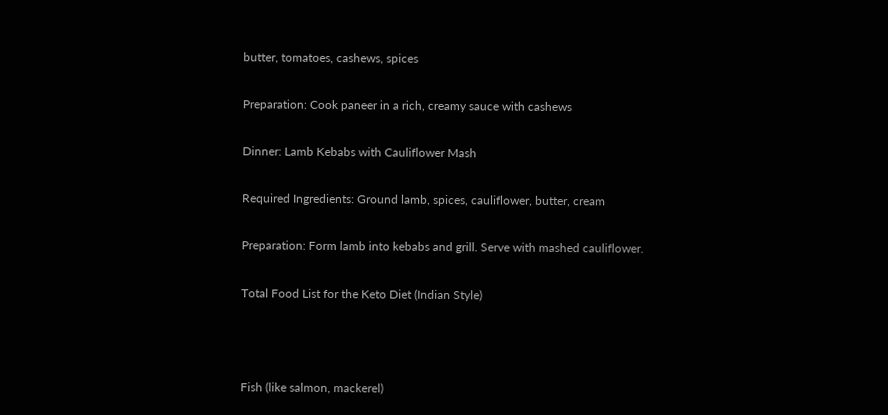butter, tomatoes, cashews, spices

Preparation: Cook paneer in a rich, creamy sauce with cashews

Dinner: Lamb Kebabs with Cauliflower Mash

Required Ingredients: Ground lamb, spices, cauliflower, butter, cream

Preparation: Form lamb into kebabs and grill. Serve with mashed cauliflower.

Total Food List for the Keto Diet (Indian Style)



Fish (like salmon, mackerel)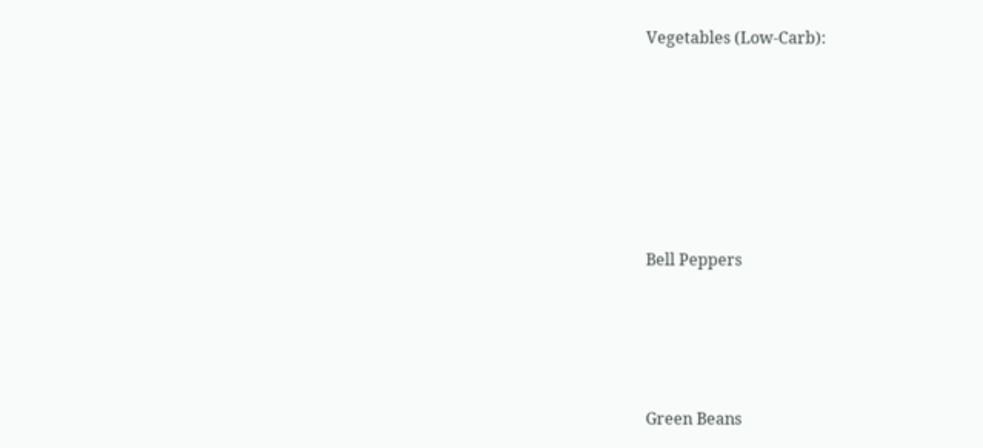Vegetables (Low-Carb):






Bell Peppers




Green Beans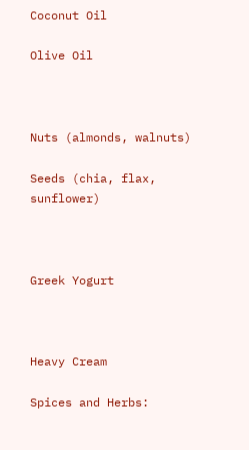Coconut Oil

Olive Oil



Nuts (almonds, walnuts)

Seeds (chia, flax, sunflower)



Greek Yogurt



Heavy Cream

Spices and Herbs: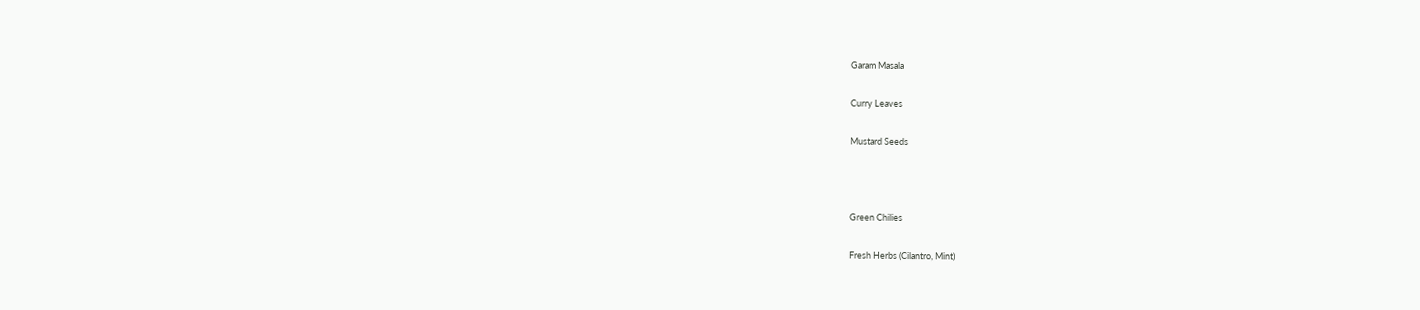Garam Masala

Curry Leaves

Mustard Seeds



Green Chilies

Fresh Herbs (Cilantro, Mint)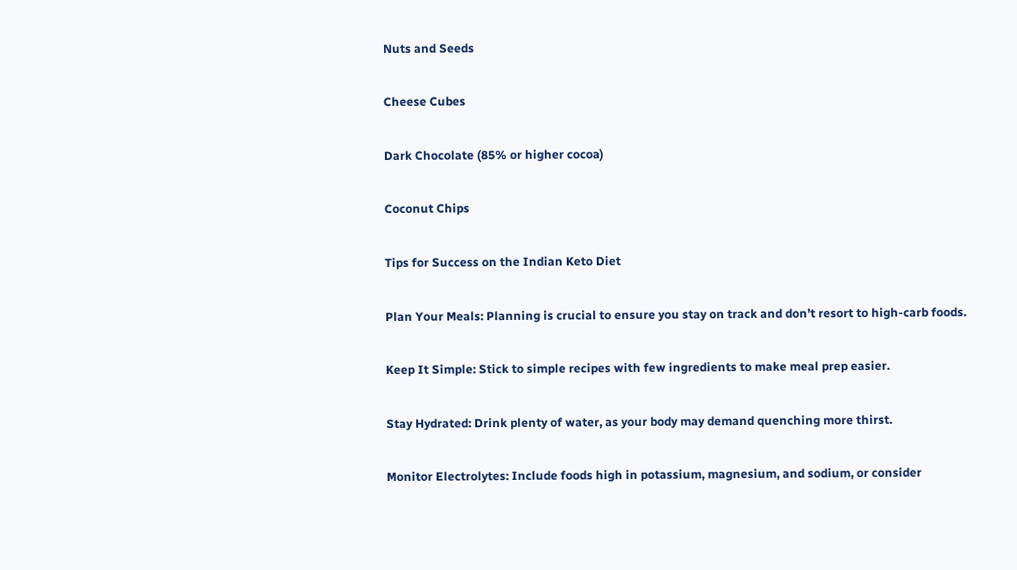Nuts and Seeds

Cheese Cubes

Dark Chocolate (85% or higher cocoa)

Coconut Chips

Tips for Success on the Indian Keto Diet

Plan Your Meals: Planning is crucial to ensure you stay on track and don’t resort to high-carb foods.

Keep It Simple: Stick to simple recipes with few ingredients to make meal prep easier.

Stay Hydrated: Drink plenty of water, as your body may demand quenching more thirst.

Monitor Electrolytes: Include foods high in potassium, magnesium, and sodium, or consider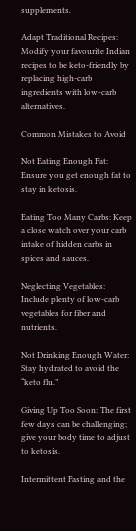supplements.

Adapt Traditional Recipes: Modify your favourite Indian recipes to be keto-friendly by replacing high-carb ingredients with low-carb alternatives.

Common Mistakes to Avoid

Not Eating Enough Fat: Ensure you get enough fat to stay in ketosis.

Eating Too Many Carbs: Keep a close watch over your carb intake of hidden carbs in spices and sauces.

Neglecting Vegetables: Include plenty of low-carb vegetables for fiber and nutrients.

Not Drinking Enough Water: Stay hydrated to avoid the “keto flu.”

Giving Up Too Soon: The first few days can be challenging; give your body time to adjust to ketosis.

Intermittent Fasting and the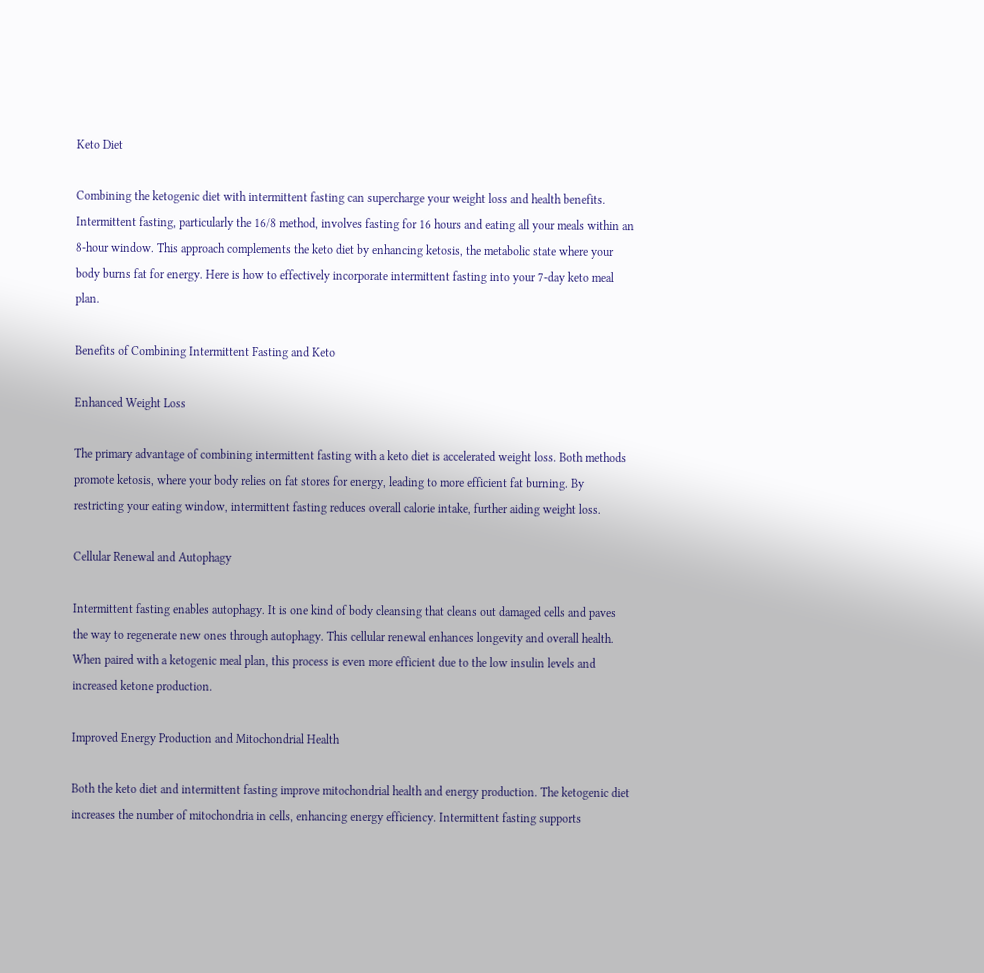Keto Diet

Combining the ketogenic diet with intermittent fasting can supercharge your weight loss and health benefits. Intermittent fasting, particularly the 16/8 method, involves fasting for 16 hours and eating all your meals within an 8-hour window. This approach complements the keto diet by enhancing ketosis, the metabolic state where your body burns fat for energy. Here is how to effectively incorporate intermittent fasting into your 7-day keto meal plan.

Benefits of Combining Intermittent Fasting and Keto

Enhanced Weight Loss

The primary advantage of combining intermittent fasting with a keto diet is accelerated weight loss. Both methods promote ketosis, where your body relies on fat stores for energy, leading to more efficient fat burning. By restricting your eating window, intermittent fasting reduces overall calorie intake, further aiding weight loss.

Cellular Renewal and Autophagy

Intermittent fasting enables autophagy. It is one kind of body cleansing that cleans out damaged cells and paves the way to regenerate new ones through autophagy. This cellular renewal enhances longevity and overall health. When paired with a ketogenic meal plan, this process is even more efficient due to the low insulin levels and increased ketone production.

Improved Energy Production and Mitochondrial Health

Both the keto diet and intermittent fasting improve mitochondrial health and energy production. The ketogenic diet increases the number of mitochondria in cells, enhancing energy efficiency. Intermittent fasting supports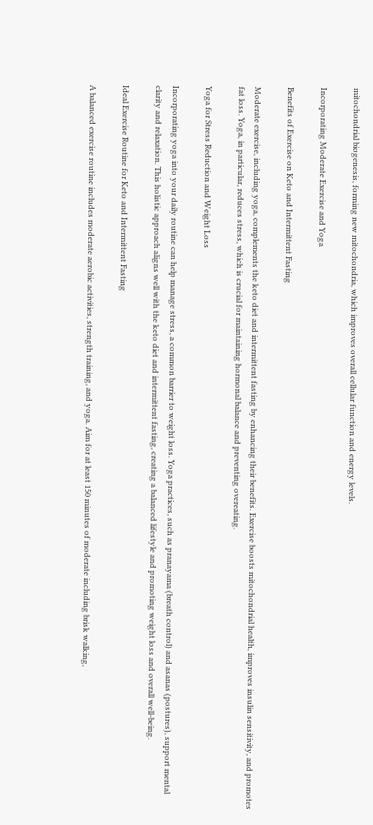mitochondrial biogenesis, forming new mitochondria, which improves overall cellular function and energy levels.

Incorporating Moderate Exercise and Yoga

Benefits of Exercise on Keto and Intermittent Fasting

Moderate exercise, including yoga, complements the keto diet and intermittent fasting by enhancing their benefits. Exercise boosts mitochondrial health, improves insulin sensitivity, and promotes fat loss. Yoga, in particular, reduces stress, which is crucial for maintaining hormonal balance and preventing overeating.

Yoga for Stress Reduction and Weight Loss

Incorporating yoga into your daily routine can help manage stress, a common barrier to weight loss. Yoga practices, such as pranayama (breath control) and asanas (postures), support mental clarity and relaxation. This holistic approach aligns well with the keto diet and intermittent fasting, creating a balanced lifestyle and promoting weight loss and overall well-being.

Ideal Exercise Routine for Keto and Intermittent Fasting

A balanced exercise routine includes moderate aerobic activities, strength training, and yoga. Aim for at least 150 minutes of moderate including brisk walking,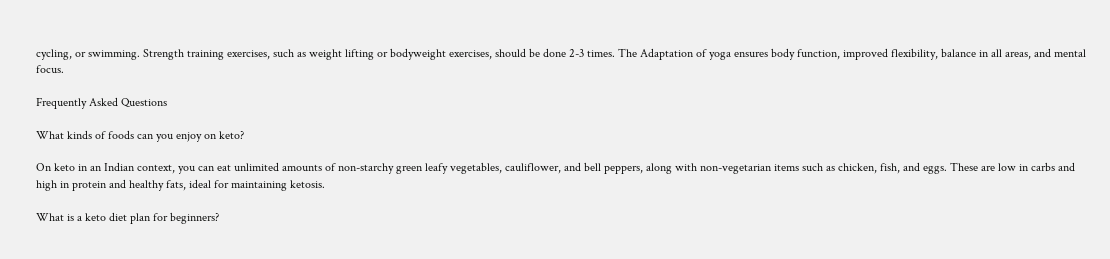cycling, or swimming. Strength training exercises, such as weight lifting or bodyweight exercises, should be done 2-3 times. The Adaptation of yoga ensures body function, improved flexibility, balance in all areas, and mental focus.

Frequently Asked Questions

What kinds of foods can you enjoy on keto?

On keto in an Indian context, you can eat unlimited amounts of non-starchy green leafy vegetables, cauliflower, and bell peppers, along with non-vegetarian items such as chicken, fish, and eggs. These are low in carbs and high in protein and healthy fats, ideal for maintaining ketosis.

What is a keto diet plan for beginners?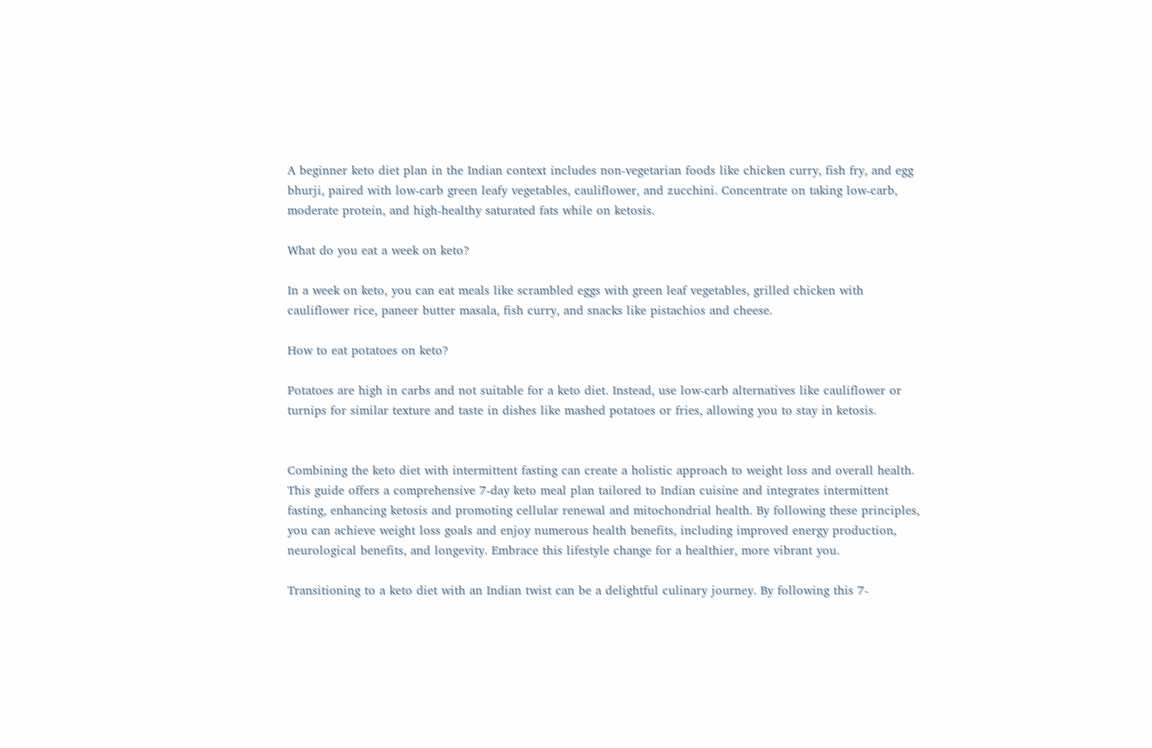A beginner keto diet plan in the Indian context includes non-vegetarian foods like chicken curry, fish fry, and egg bhurji, paired with low-carb green leafy vegetables, cauliflower, and zucchini. Concentrate on taking low-carb, moderate protein, and high-healthy saturated fats while on ketosis.

What do you eat a week on keto?

In a week on keto, you can eat meals like scrambled eggs with green leaf vegetables, grilled chicken with cauliflower rice, paneer butter masala, fish curry, and snacks like pistachios and cheese.

How to eat potatoes on keto?

Potatoes are high in carbs and not suitable for a keto diet. Instead, use low-carb alternatives like cauliflower or turnips for similar texture and taste in dishes like mashed potatoes or fries, allowing you to stay in ketosis.


Combining the keto diet with intermittent fasting can create a holistic approach to weight loss and overall health. This guide offers a comprehensive 7-day keto meal plan tailored to Indian cuisine and integrates intermittent fasting, enhancing ketosis and promoting cellular renewal and mitochondrial health. By following these principles, you can achieve weight loss goals and enjoy numerous health benefits, including improved energy production, neurological benefits, and longevity. Embrace this lifestyle change for a healthier, more vibrant you.

Transitioning to a keto diet with an Indian twist can be a delightful culinary journey. By following this 7-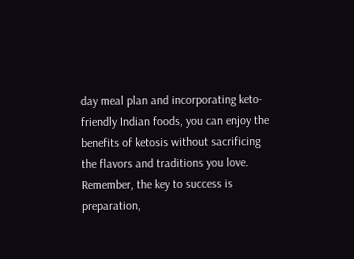day meal plan and incorporating keto-friendly Indian foods, you can enjoy the benefits of ketosis without sacrificing the flavors and traditions you love. Remember, the key to success is preparation,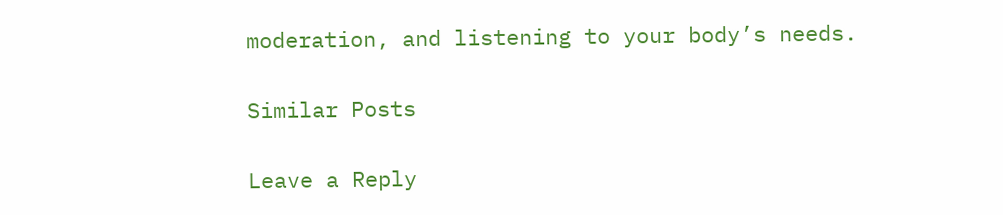moderation, and listening to your body’s needs.

Similar Posts

Leave a Reply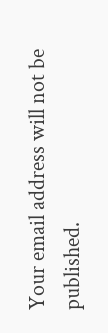Your email address will not be published.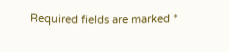Required fields are marked *